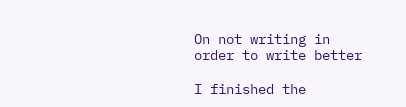On not writing in order to write better

I finished the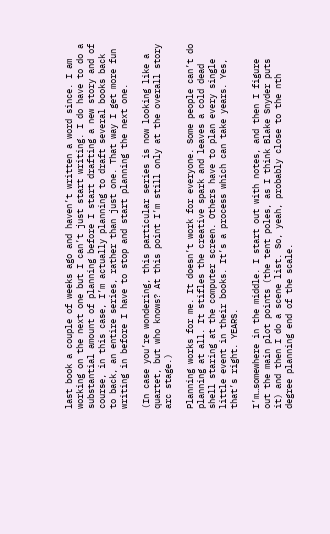last book a couple of weeks ago and haven’t written a word since. I am working on the next one but I can’t just start writing. I do have to do a substantial amount of planning before I start drafting a new story and of course, in this case, I’m actually planning to draft several books back to back, an entire series, rather than just one. That way I get more fun writing in before I have to stop and start planning the next one.

(In case you’re wondering, this particular series is now looking like a quartet, but who knows? At this point I’m still only at the overall story arc stage.)

Planning works for me. It doesn’t work for everyone. Some people can’t do planning at all. It stifles the creative spark and leaves a cold dead shell staring at the computer screen. Others have to plan every single little event in their books. It’s a process which can take years. Yes, that’s right. YEARS.

I’m…somewhere in the middle. I start out with notes, and then I figure out the main plot points (the tent poles, as I think Blake Snyder puts it) and then I do a scene list. So, yeah, probably close to the nth degree planning end of the scale.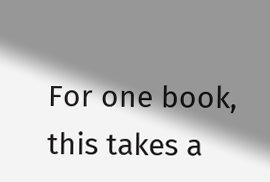For one book, this takes a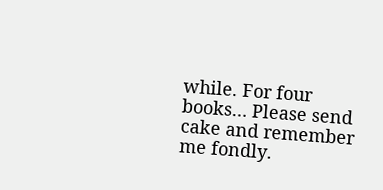while. For four books… Please send cake and remember me fondly.